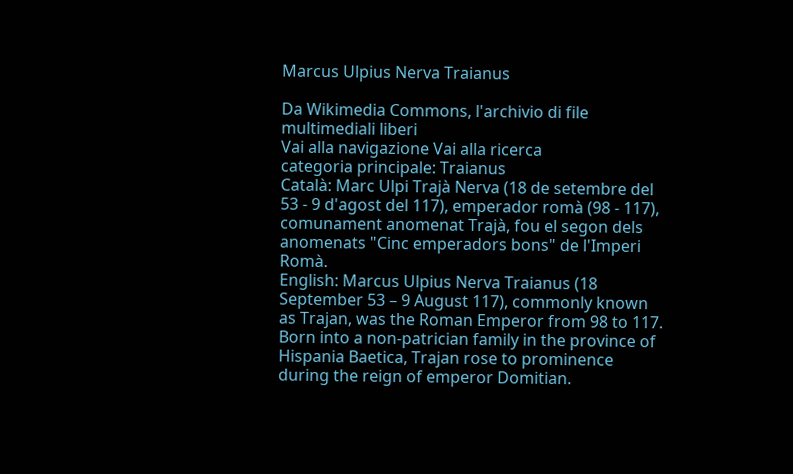Marcus Ulpius Nerva Traianus

Da Wikimedia Commons, l'archivio di file multimediali liberi
Vai alla navigazione Vai alla ricerca
categoria principale: Traianus
Català: Marc Ulpi Trajà Nerva (18 de setembre del 53 - 9 d'agost del 117), emperador romà (98 - 117), comunament anomenat Trajà, fou el segon dels anomenats "Cinc emperadors bons" de l'Imperi Romà.
English: Marcus Ulpius Nerva Traianus (18 September 53 – 9 August 117), commonly known as Trajan, was the Roman Emperor from 98 to 117. Born into a non-patrician family in the province of Hispania Baetica, Trajan rose to prominence during the reign of emperor Domitian.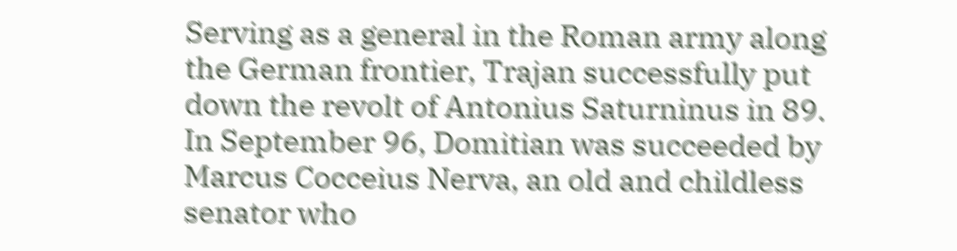Serving as a general in the Roman army along the German frontier, Trajan successfully put down the revolt of Antonius Saturninus in 89. In September 96, Domitian was succeeded by Marcus Cocceius Nerva, an old and childless senator who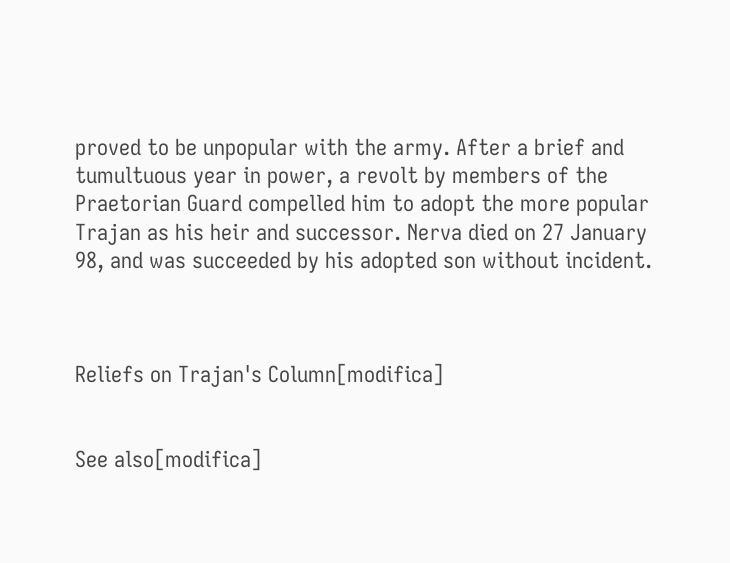proved to be unpopular with the army. After a brief and tumultuous year in power, a revolt by members of the Praetorian Guard compelled him to adopt the more popular Trajan as his heir and successor. Nerva died on 27 January 98, and was succeeded by his adopted son without incident.



Reliefs on Trajan's Column[modifica]


See also[modifica]